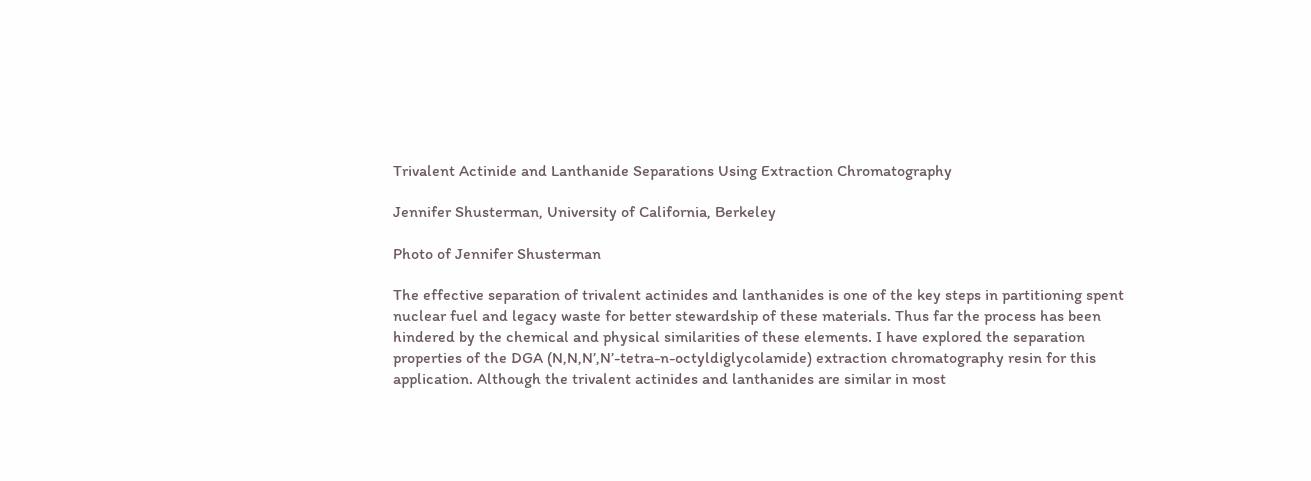Trivalent Actinide and Lanthanide Separations Using Extraction Chromatography

Jennifer Shusterman, University of California, Berkeley

Photo of Jennifer Shusterman

The effective separation of trivalent actinides and lanthanides is one of the key steps in partitioning spent nuclear fuel and legacy waste for better stewardship of these materials. Thus far the process has been hindered by the chemical and physical similarities of these elements. I have explored the separation properties of the DGA (N,N,N’,N’-tetra-n-octyldiglycolamide) extraction chromatography resin for this application. Although the trivalent actinides and lanthanides are similar in most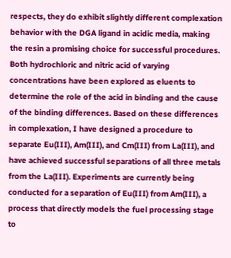respects, they do exhibit slightly different complexation behavior with the DGA ligand in acidic media, making the resin a promising choice for successful procedures. Both hydrochloric and nitric acid of varying concentrations have been explored as eluents to determine the role of the acid in binding and the cause of the binding differences. Based on these differences in complexation, I have designed a procedure to separate Eu(III), Am(III), and Cm(III) from La(III), and have achieved successful separations of all three metals from the La(III). Experiments are currently being conducted for a separation of Eu(III) from Am(III), a process that directly models the fuel processing stage to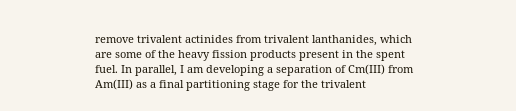remove trivalent actinides from trivalent lanthanides, which are some of the heavy fission products present in the spent fuel. In parallel, I am developing a separation of Cm(III) from Am(III) as a final partitioning stage for the trivalent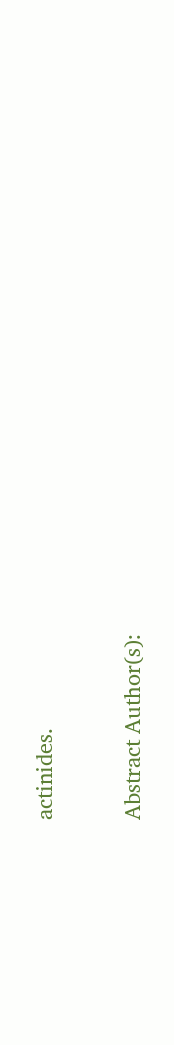actinides.

Abstract Author(s):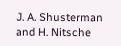J. A. Shusterman and H. Nitsche